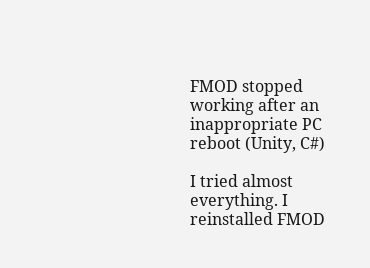FMOD stopped working after an inappropriate PC reboot (Unity, C#)

I tried almost everything. I reinstalled FMOD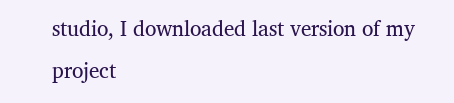studio, I downloaded last version of my project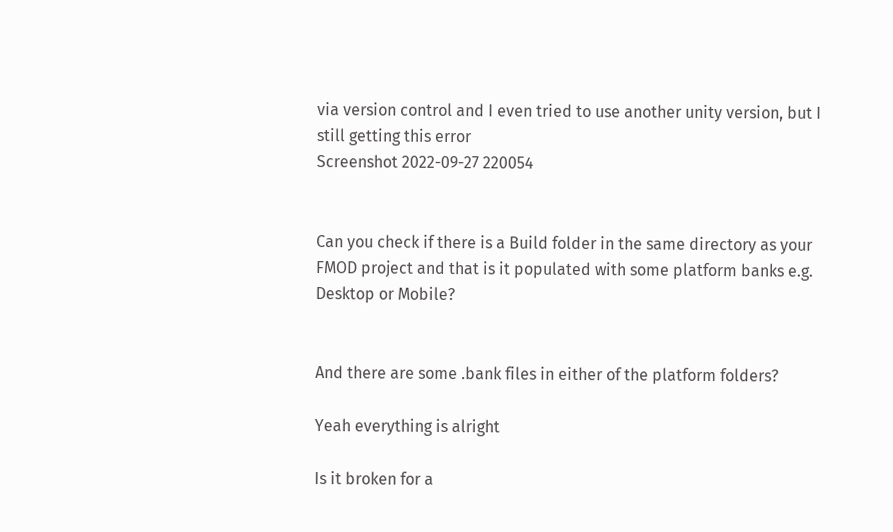via version control and I even tried to use another unity version, but I still getting this error
Screenshot 2022-09-27 220054


Can you check if there is a Build folder in the same directory as your FMOD project and that is it populated with some platform banks e.g. Desktop or Mobile?


And there are some .bank files in either of the platform folders?

Yeah everything is alright

Is it broken for a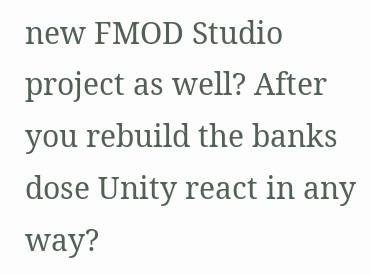new FMOD Studio project as well? After you rebuild the banks dose Unity react in any way?